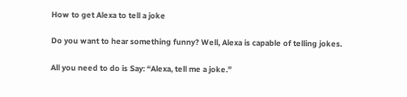How to get Alexa to tell a joke

Do you want to hear something funny? Well, Alexa is capable of telling jokes.

All you need to do is Say: “Alexa, tell me a joke.”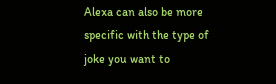Alexa can also be more specific with the type of joke you want to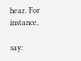hear. For instance,

say: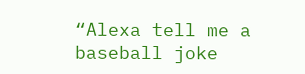“Alexa tell me a baseball joke